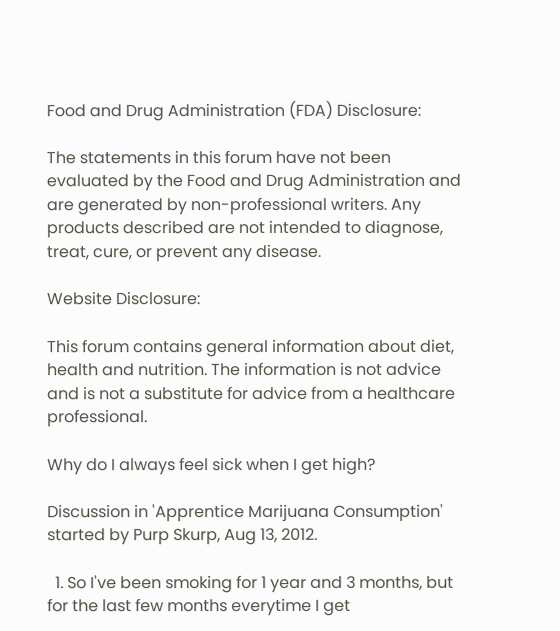Food and Drug Administration (FDA) Disclosure:

The statements in this forum have not been evaluated by the Food and Drug Administration and are generated by non-professional writers. Any products described are not intended to diagnose, treat, cure, or prevent any disease.

Website Disclosure:

This forum contains general information about diet, health and nutrition. The information is not advice and is not a substitute for advice from a healthcare professional.

Why do I always feel sick when I get high?

Discussion in 'Apprentice Marijuana Consumption' started by Purp Skurp, Aug 13, 2012.

  1. So I've been smoking for 1 year and 3 months, but for the last few months everytime I get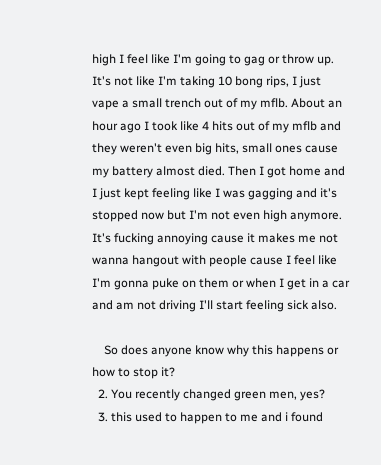high I feel like I'm going to gag or throw up. It's not like I'm taking 10 bong rips, I just vape a small trench out of my mflb. About an hour ago I took like 4 hits out of my mflb and they weren't even big hits, small ones cause my battery almost died. Then I got home and I just kept feeling like I was gagging and it's stopped now but I'm not even high anymore. It's fucking annoying cause it makes me not wanna hangout with people cause I feel like I'm gonna puke on them or when I get in a car and am not driving I'll start feeling sick also.

    So does anyone know why this happens or how to stop it?
  2. You recently changed green men, yes?
  3. this used to happen to me and i found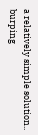a relatively simple solution.. burping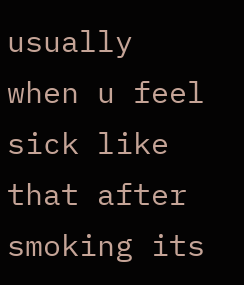usually when u feel sick like that after smoking its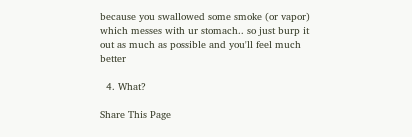because you swallowed some smoke (or vapor) which messes with ur stomach.. so just burp it out as much as possible and you'll feel much better

  4. What?

Share This Page